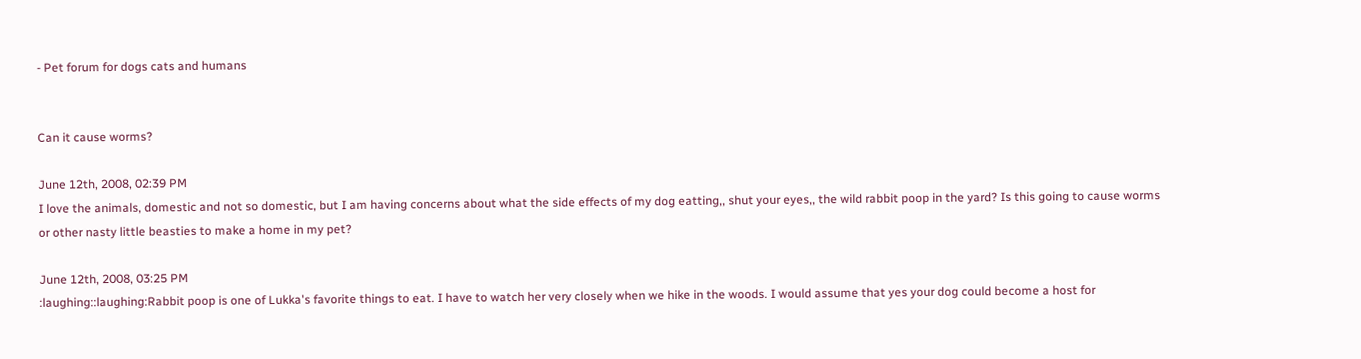- Pet forum for dogs cats and humans


Can it cause worms?

June 12th, 2008, 02:39 PM
I love the animals, domestic and not so domestic, but I am having concerns about what the side effects of my dog eatting,, shut your eyes,, the wild rabbit poop in the yard? Is this going to cause worms or other nasty little beasties to make a home in my pet?

June 12th, 2008, 03:25 PM
:laughing::laughing:Rabbit poop is one of Lukka's favorite things to eat. I have to watch her very closely when we hike in the woods. I would assume that yes your dog could become a host for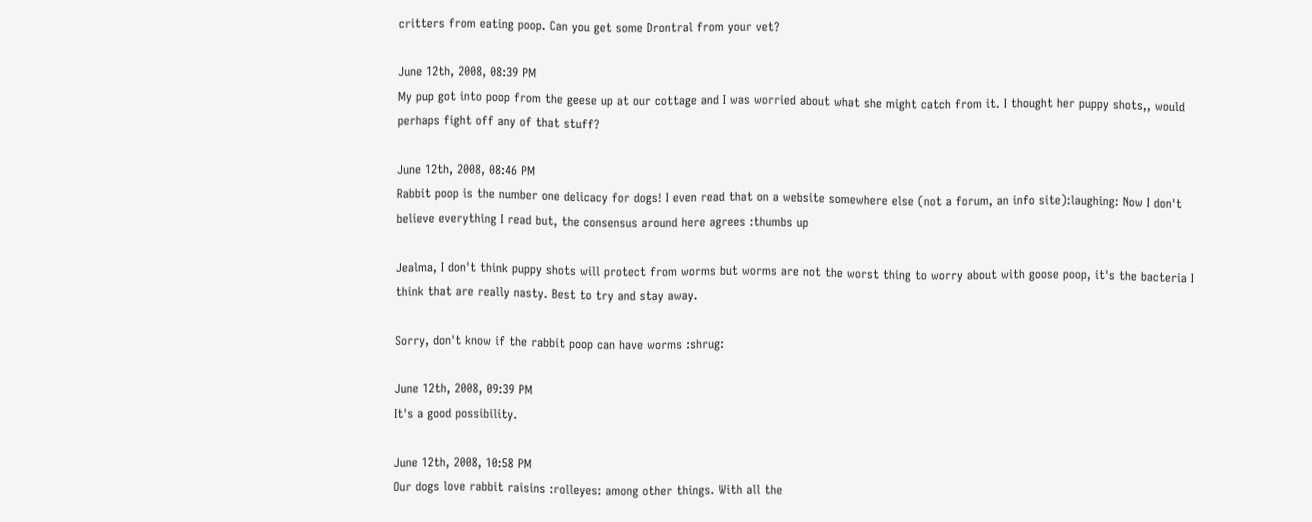critters from eating poop. Can you get some Drontral from your vet?

June 12th, 2008, 08:39 PM
My pup got into poop from the geese up at our cottage and I was worried about what she might catch from it. I thought her puppy shots,, would perhaps fight off any of that stuff?

June 12th, 2008, 08:46 PM
Rabbit poop is the number one delicacy for dogs! I even read that on a website somewhere else (not a forum, an info site):laughing: Now I don't believe everything I read but, the consensus around here agrees :thumbs up

Jealma, I don't think puppy shots will protect from worms but worms are not the worst thing to worry about with goose poop, it's the bacteria I think that are really nasty. Best to try and stay away.

Sorry, don't know if the rabbit poop can have worms :shrug:

June 12th, 2008, 09:39 PM
It's a good possibility.

June 12th, 2008, 10:58 PM
Our dogs love rabbit raisins :rolleyes: among other things. With all the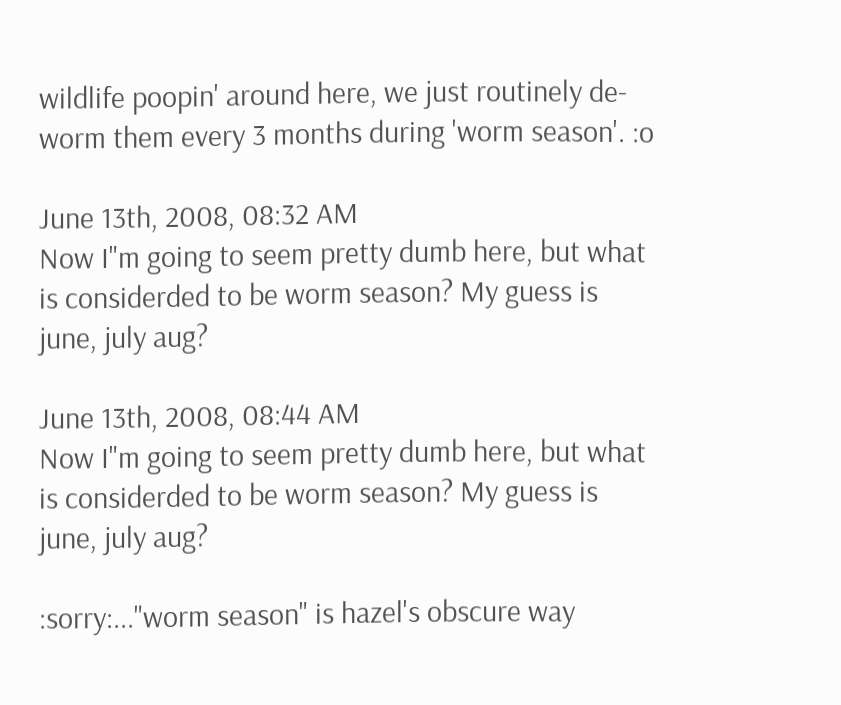wildlife poopin' around here, we just routinely de-worm them every 3 months during 'worm season'. :o

June 13th, 2008, 08:32 AM
Now I"m going to seem pretty dumb here, but what is considerded to be worm season? My guess is june, july aug?

June 13th, 2008, 08:44 AM
Now I"m going to seem pretty dumb here, but what is considerded to be worm season? My guess is june, july aug?

:sorry:..."worm season" is hazel's obscure way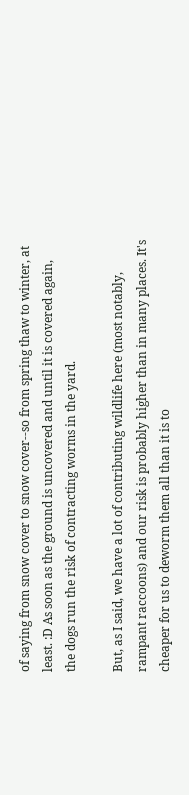of saying from snow cover to snow cover--so from spring thaw to winter, at least. :D As soon as the ground is uncovered and until it is covered again, the dogs run the risk of contracting worms in the yard.

But, as I said, we have a lot of contributing wildlife here (most notably, rampant raccoons) and our risk is probably higher than in many places. It's cheaper for us to deworm them all than it is to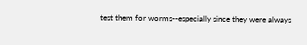test them for worms--especially since they were always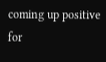coming up positive for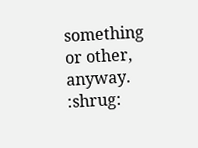something or other, anyway. :shrug: